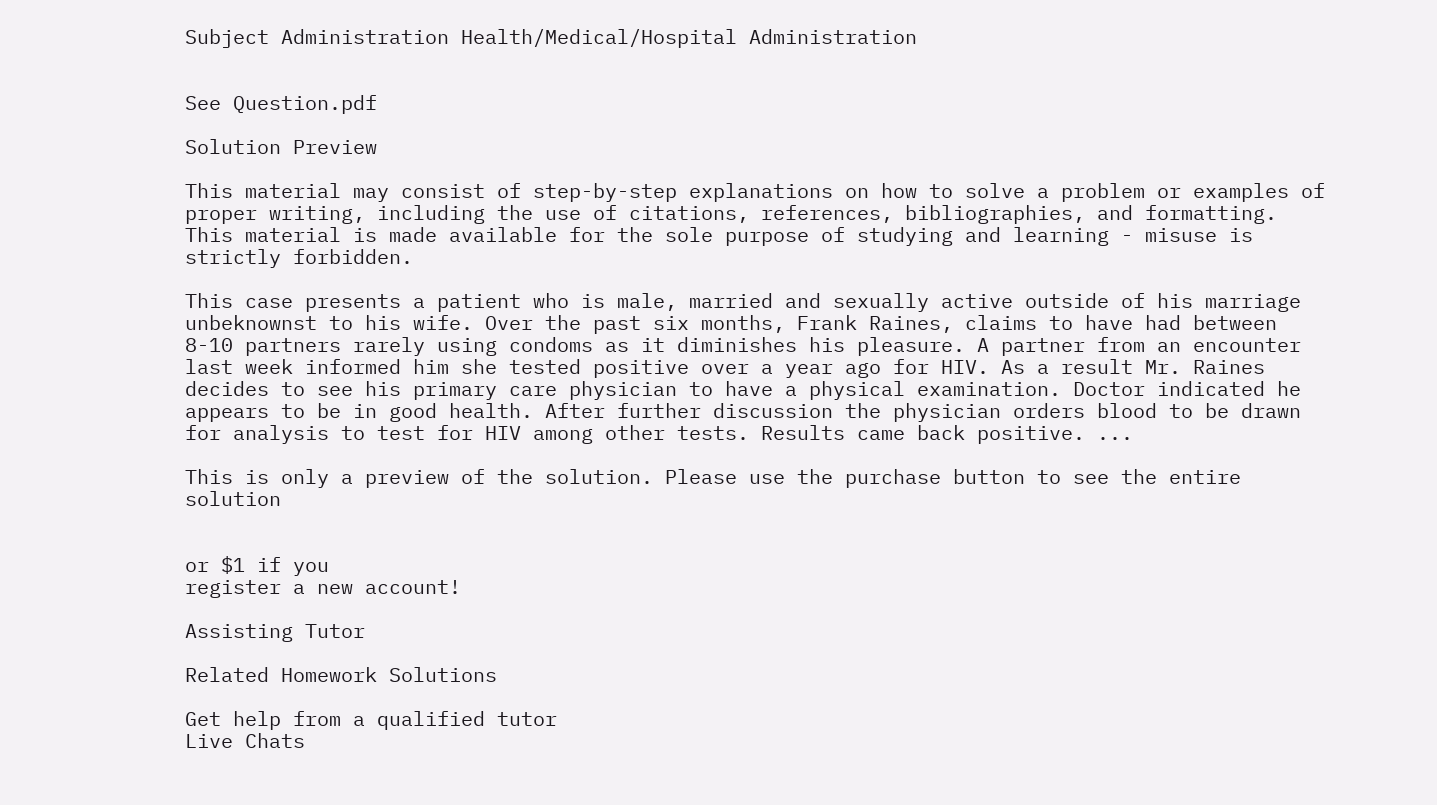Subject Administration Health/Medical/Hospital Administration


See Question.pdf

Solution Preview

This material may consist of step-by-step explanations on how to solve a problem or examples of proper writing, including the use of citations, references, bibliographies, and formatting. This material is made available for the sole purpose of studying and learning - misuse is strictly forbidden.

This case presents a patient who is male, married and sexually active outside of his marriage unbeknownst to his wife. Over the past six months, Frank Raines, claims to have had between 8-10 partners rarely using condoms as it diminishes his pleasure. A partner from an encounter last week informed him she tested positive over a year ago for HIV. As a result Mr. Raines decides to see his primary care physician to have a physical examination. Doctor indicated he appears to be in good health. After further discussion the physician orders blood to be drawn for analysis to test for HIV among other tests. Results came back positive. ...

This is only a preview of the solution. Please use the purchase button to see the entire solution


or $1 if you
register a new account!

Assisting Tutor

Related Homework Solutions

Get help from a qualified tutor
Live Chats